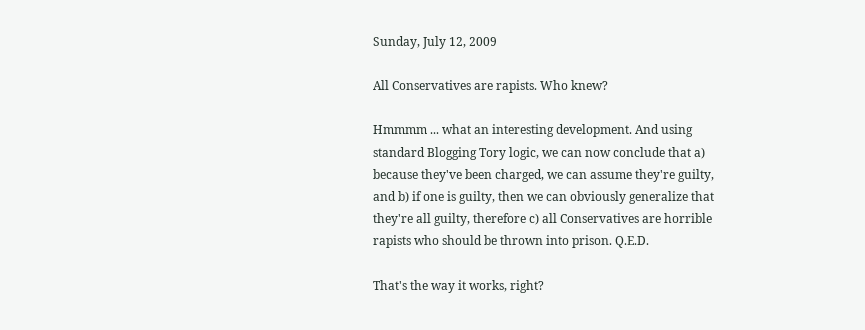Sunday, July 12, 2009

All Conservatives are rapists. Who knew?

Hmmmm ... what an interesting development. And using standard Blogging Tory logic, we can now conclude that a) because they've been charged, we can assume they're guilty, and b) if one is guilty, then we can obviously generalize that they're all guilty, therefore c) all Conservatives are horrible rapists who should be thrown into prison. Q.E.D.

That's the way it works, right?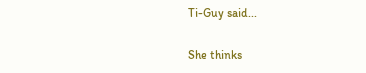Ti-Guy said...

She thinks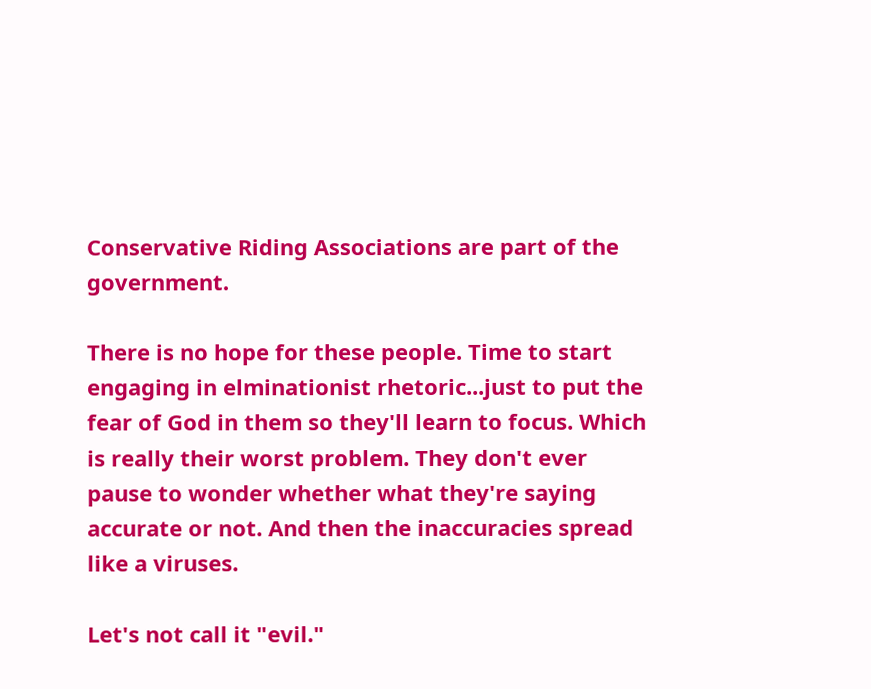Conservative Riding Associations are part of the government.

There is no hope for these people. Time to start engaging in elminationist rhetoric...just to put the fear of God in them so they'll learn to focus. Which is really their worst problem. They don't ever pause to wonder whether what they're saying accurate or not. And then the inaccuracies spread like a viruses.

Let's not call it "evil."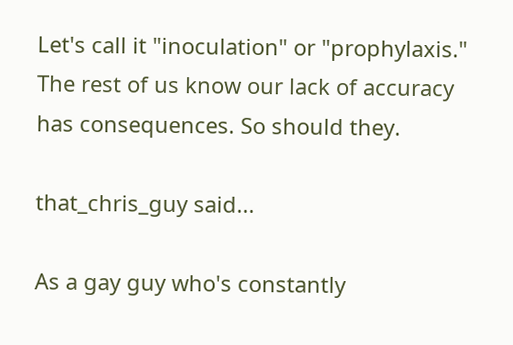Let's call it "inoculation" or "prophylaxis." The rest of us know our lack of accuracy has consequences. So should they.

that_chris_guy said...

As a gay guy who's constantly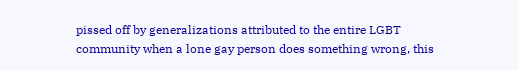pissed off by generalizations attributed to the entire LGBT community when a lone gay person does something wrong, this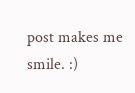post makes me smile. :)